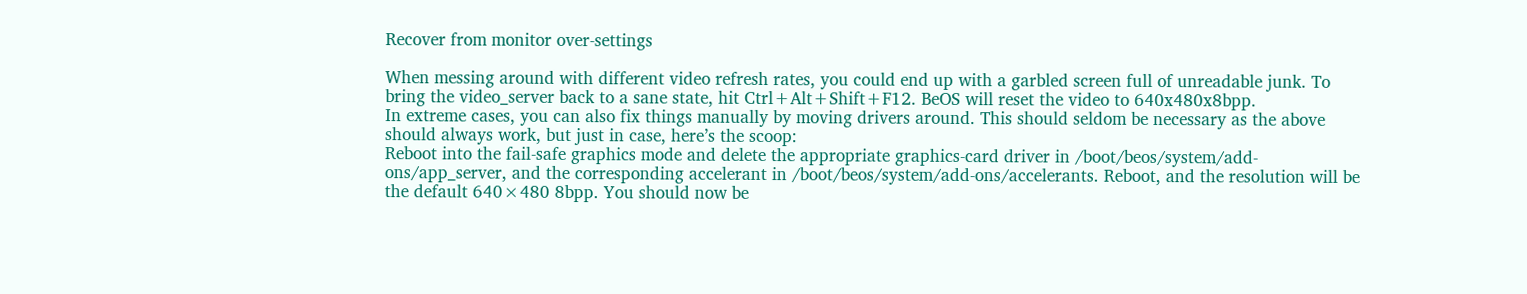Recover from monitor over-settings

When messing around with different video refresh rates, you could end up with a garbled screen full of unreadable junk. To bring the video_server back to a sane state, hit Ctrl+Alt+Shift+F12. BeOS will reset the video to 640x480x8bpp.
In extreme cases, you can also fix things manually by moving drivers around. This should seldom be necessary as the above should always work, but just in case, here’s the scoop:
Reboot into the fail-safe graphics mode and delete the appropriate graphics-card driver in /boot/beos/system/add-ons/app_server, and the corresponding accelerant in /boot/beos/system/add-ons/accelerants. Reboot, and the resolution will be the default 640×480 8bpp. You should now be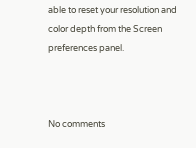able to reset your resolution and color depth from the Screen preferences panel.



No comments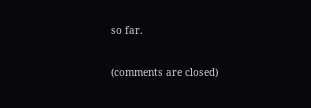so far.

(comments are closed)